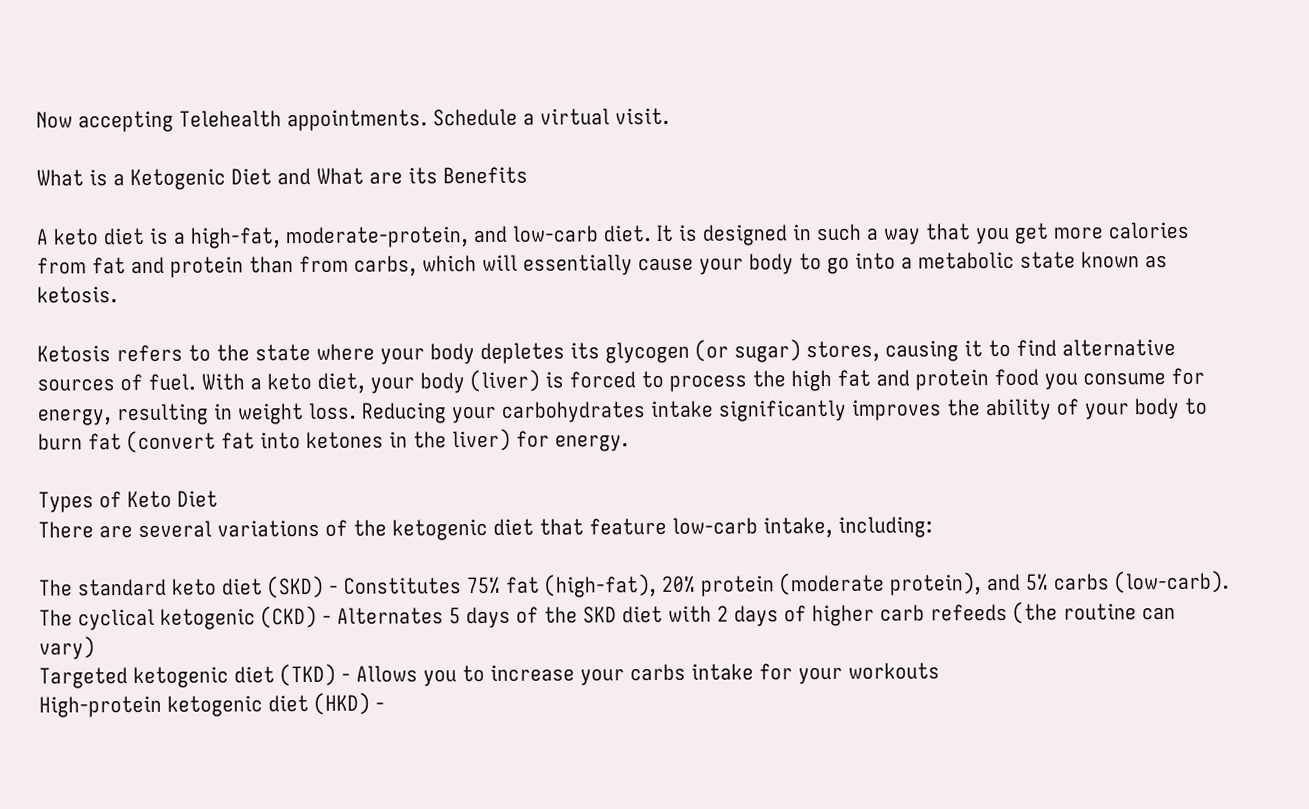Now accepting Telehealth appointments. Schedule a virtual visit.

What is a Ketogenic Diet and What are its Benefits

A keto diet is a high-fat, moderate-protein, and low-carb diet. It is designed in such a way that you get more calories from fat and protein than from carbs, which will essentially cause your body to go into a metabolic state known as ketosis.

Ketosis refers to the state where your body depletes its glycogen (or sugar) stores, causing it to find alternative sources of fuel. With a keto diet, your body (liver) is forced to process the high fat and protein food you consume for energy, resulting in weight loss. Reducing your carbohydrates intake significantly improves the ability of your body to burn fat (convert fat into ketones in the liver) for energy.

Types of Keto Diet
There are several variations of the ketogenic diet that feature low-carb intake, including:

The standard keto diet (SKD) - Constitutes 75% fat (high-fat), 20% protein (moderate protein), and 5% carbs (low-carb).
The cyclical ketogenic (CKD) - Alternates 5 days of the SKD diet with 2 days of higher carb refeeds (the routine can vary)
Targeted ketogenic diet (TKD) - Allows you to increase your carbs intake for your workouts
High-protein ketogenic diet (HKD) -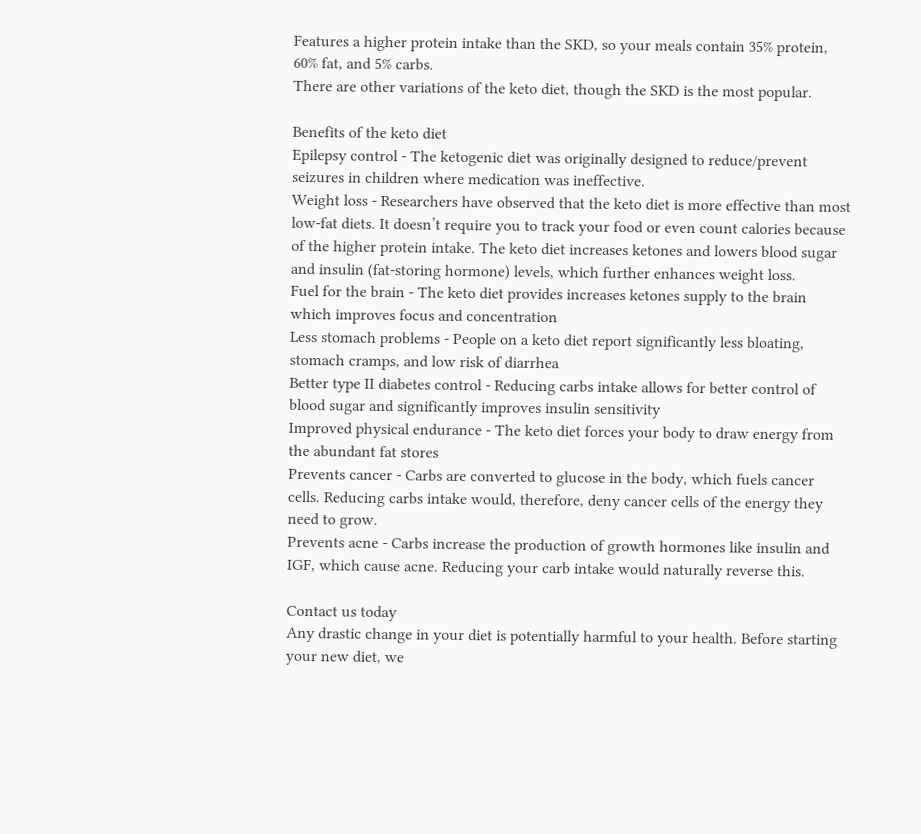Features a higher protein intake than the SKD, so your meals contain 35% protein, 60% fat, and 5% carbs.
There are other variations of the keto diet, though the SKD is the most popular.

Benefits of the keto diet
Epilepsy control - The ketogenic diet was originally designed to reduce/prevent seizures in children where medication was ineffective.
Weight loss - Researchers have observed that the keto diet is more effective than most low-fat diets. It doesn’t require you to track your food or even count calories because of the higher protein intake. The keto diet increases ketones and lowers blood sugar and insulin (fat-storing hormone) levels, which further enhances weight loss.
Fuel for the brain - The keto diet provides increases ketones supply to the brain which improves focus and concentration
Less stomach problems - People on a keto diet report significantly less bloating, stomach cramps, and low risk of diarrhea
Better type II diabetes control - Reducing carbs intake allows for better control of blood sugar and significantly improves insulin sensitivity
Improved physical endurance - The keto diet forces your body to draw energy from the abundant fat stores
Prevents cancer - Carbs are converted to glucose in the body, which fuels cancer cells. Reducing carbs intake would, therefore, deny cancer cells of the energy they need to grow.
Prevents acne - Carbs increase the production of growth hormones like insulin and IGF, which cause acne. Reducing your carb intake would naturally reverse this.

Contact us today
Any drastic change in your diet is potentially harmful to your health. Before starting your new diet, we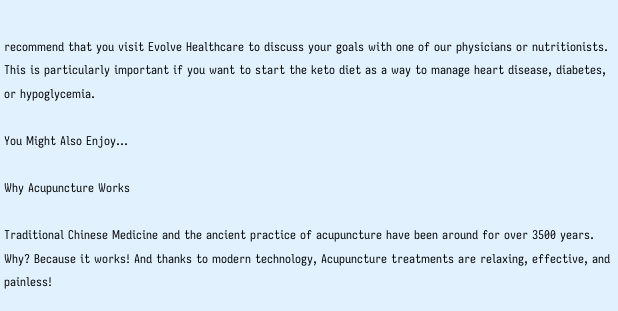recommend that you visit Evolve Healthcare to discuss your goals with one of our physicians or nutritionists. This is particularly important if you want to start the keto diet as a way to manage heart disease, diabetes, or hypoglycemia.

You Might Also Enjoy...

Why Acupuncture Works

Traditional Chinese Medicine and the ancient practice of acupuncture have been around for over 3500 years. Why? Because it works! And thanks to modern technology, Acupuncture treatments are relaxing, effective, and painless!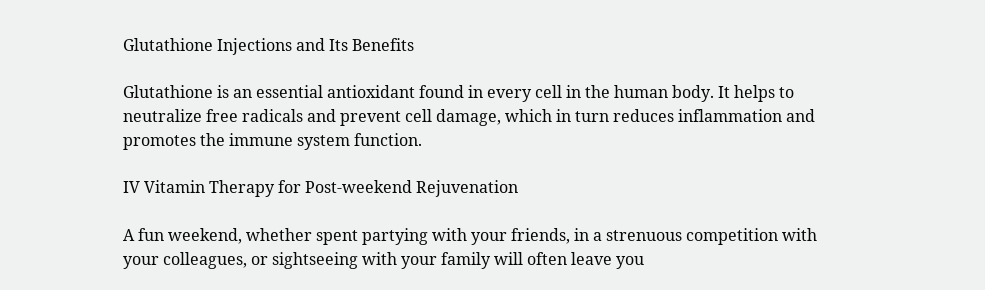Glutathione Injections and Its Benefits

Glutathione is an essential antioxidant found in every cell in the human body. It helps to neutralize free radicals and prevent cell damage, which in turn reduces inflammation and promotes the immune system function.

IV Vitamin Therapy for Post-weekend Rejuvenation

A fun weekend, whether spent partying with your friends, in a strenuous competition with your colleagues, or sightseeing with your family will often leave you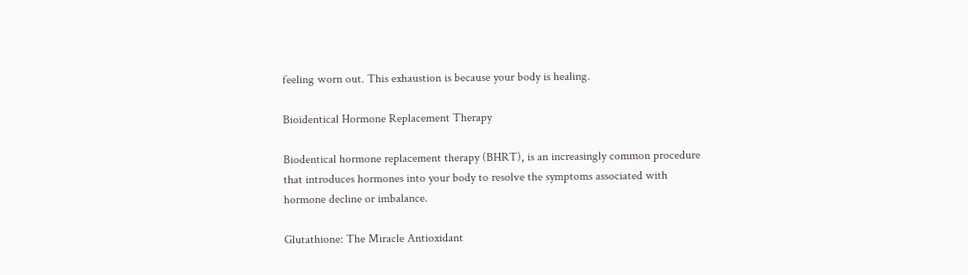feeling worn out. This exhaustion is because your body is healing.

Bioidentical Hormone Replacement Therapy

Biodentical hormone replacement therapy (BHRT), is an increasingly common procedure that introduces hormones into your body to resolve the symptoms associated with hormone decline or imbalance.

Glutathione: The Miracle Antioxidant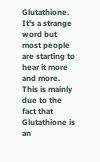Glutathione. It's a strange word but most people are starting to hear it more and more. This is mainly due to the fact that Glutathione is an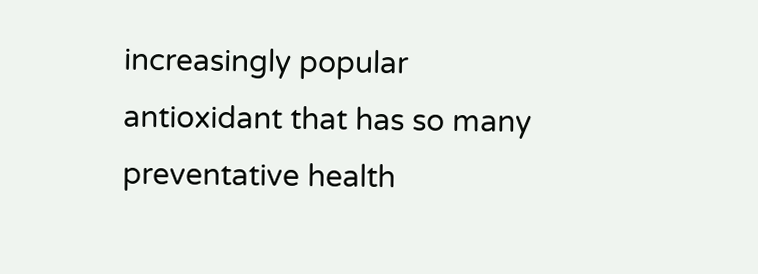increasingly popular antioxidant that has so many preventative health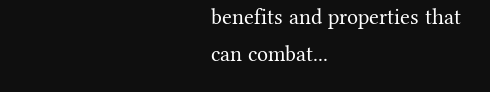benefits and properties that can combat...